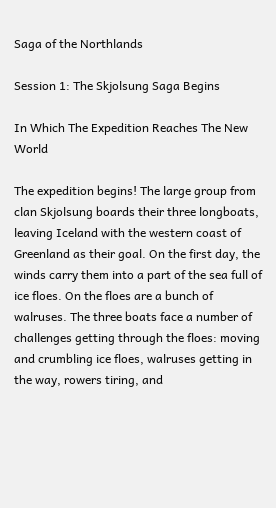Saga of the Northlands

Session 1: The Skjolsung Saga Begins

In Which The Expedition Reaches The New World

The expedition begins! The large group from clan Skjolsung boards their three longboats, leaving Iceland with the western coast of Greenland as their goal. On the first day, the winds carry them into a part of the sea full of ice floes. On the floes are a bunch of walruses. The three boats face a number of challenges getting through the floes: moving and crumbling ice floes, walruses getting in the way, rowers tiring, and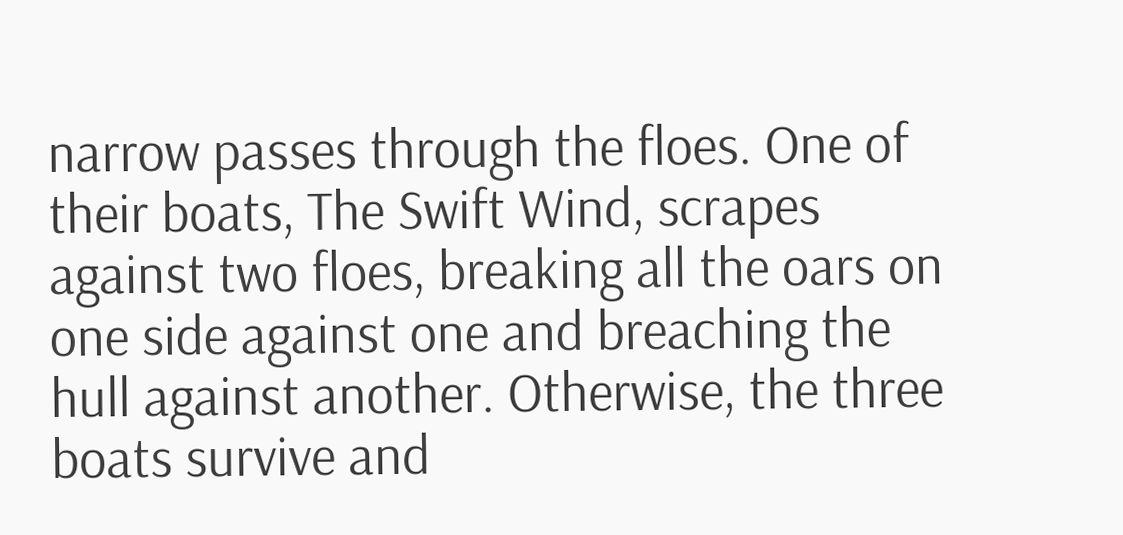narrow passes through the floes. One of their boats, The Swift Wind, scrapes against two floes, breaking all the oars on one side against one and breaching the hull against another. Otherwise, the three boats survive and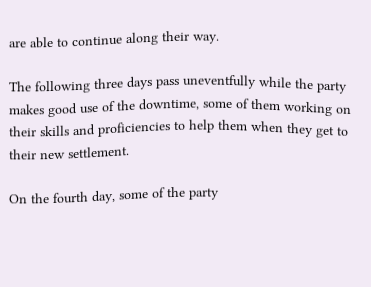are able to continue along their way.

The following three days pass uneventfully while the party makes good use of the downtime, some of them working on their skills and proficiencies to help them when they get to their new settlement.

On the fourth day, some of the party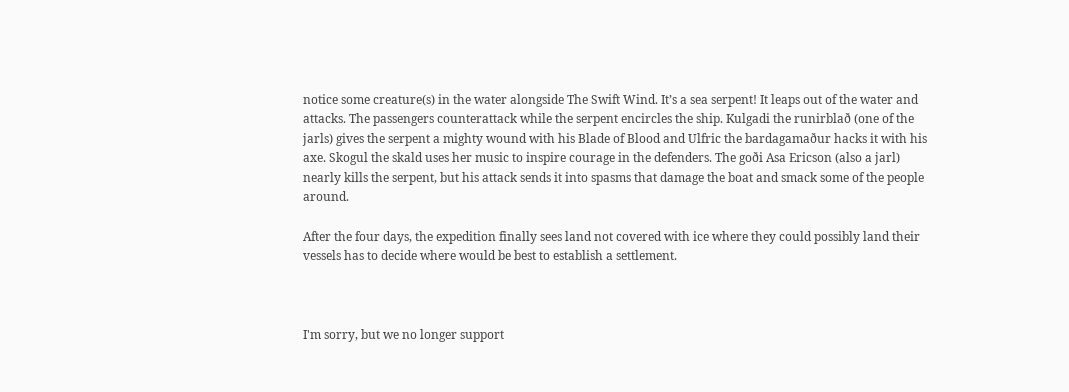notice some creature(s) in the water alongside The Swift Wind. It’s a sea serpent! It leaps out of the water and attacks. The passengers counterattack while the serpent encircles the ship. Kulgadi the runirblað (one of the jarls) gives the serpent a mighty wound with his Blade of Blood and Ulfric the bardagamaður hacks it with his axe. Skogul the skald uses her music to inspire courage in the defenders. The goði Asa Ericson (also a jarl) nearly kills the serpent, but his attack sends it into spasms that damage the boat and smack some of the people around.

After the four days, the expedition finally sees land not covered with ice where they could possibly land their vessels has to decide where would be best to establish a settlement.



I'm sorry, but we no longer support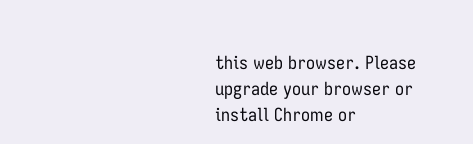this web browser. Please upgrade your browser or install Chrome or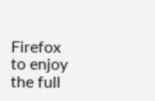Firefox to enjoy the full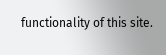functionality of this site.